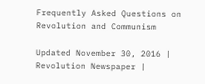Frequently Asked Questions on
Revolution and Communism

Updated November 30, 2016 | Revolution Newspaper |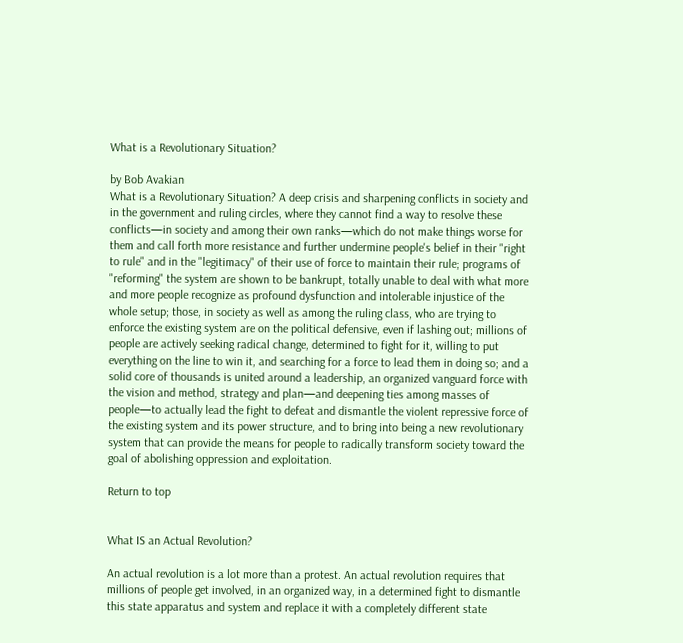What is a Revolutionary Situation?

by Bob Avakian
What is a Revolutionary Situation? A deep crisis and sharpening conflicts in society and in the government and ruling circles, where they cannot find a way to resolve these conflicts—in society and among their own ranks—which do not make things worse for them and call forth more resistance and further undermine people's belief in their "right to rule" and in the "legitimacy" of their use of force to maintain their rule; programs of "reforming" the system are shown to be bankrupt, totally unable to deal with what more and more people recognize as profound dysfunction and intolerable injustice of the whole setup; those, in society as well as among the ruling class, who are trying to enforce the existing system are on the political defensive, even if lashing out; millions of people are actively seeking radical change, determined to fight for it, willing to put everything on the line to win it, and searching for a force to lead them in doing so; and a solid core of thousands is united around a leadership, an organized vanguard force with the vision and method, strategy and plan—and deepening ties among masses of people—to actually lead the fight to defeat and dismantle the violent repressive force of the existing system and its power structure, and to bring into being a new revolutionary system that can provide the means for people to radically transform society toward the goal of abolishing oppression and exploitation.

Return to top


What IS an Actual Revolution?

An actual revolution is a lot more than a protest. An actual revolution requires that millions of people get involved, in an organized way, in a determined fight to dismantle this state apparatus and system and replace it with a completely different state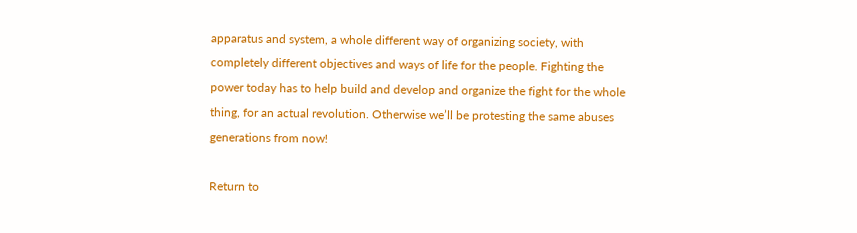apparatus and system, a whole different way of organizing society, with completely different objectives and ways of life for the people. Fighting the power today has to help build and develop and organize the fight for the whole thing, for an actual revolution. Otherwise we’ll be protesting the same abuses generations from now!

Return to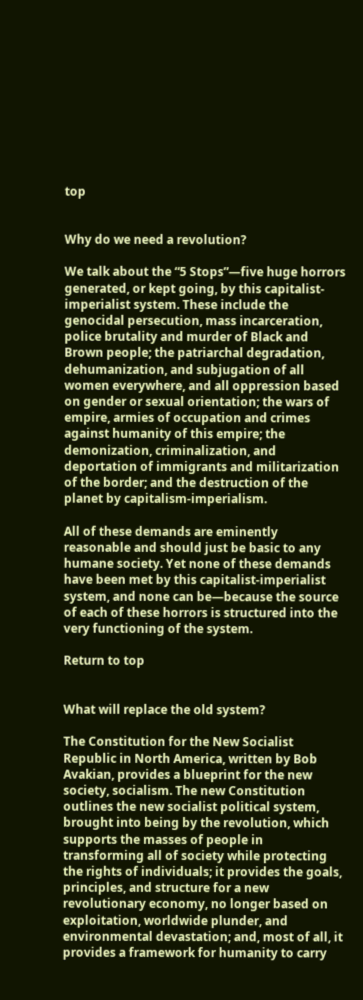top


Why do we need a revolution?

We talk about the “5 Stops”—five huge horrors generated, or kept going, by this capitalist-imperialist system. These include the genocidal persecution, mass incarceration, police brutality and murder of Black and Brown people; the patriarchal degradation, dehumanization, and subjugation of all women everywhere, and all oppression based on gender or sexual orientation; the wars of empire, armies of occupation and crimes against humanity of this empire; the demonization, criminalization, and deportation of immigrants and militarization of the border; and the destruction of the planet by capitalism-imperialism.

All of these demands are eminently reasonable and should just be basic to any humane society. Yet none of these demands have been met by this capitalist-imperialist system, and none can be—because the source of each of these horrors is structured into the very functioning of the system.

Return to top


What will replace the old system?

The Constitution for the New Socialist Republic in North America, written by Bob Avakian, provides a blueprint for the new society, socialism. The new Constitution outlines the new socialist political system, brought into being by the revolution, which supports the masses of people in transforming all of society while protecting the rights of individuals; it provides the goals, principles, and structure for a new revolutionary economy, no longer based on exploitation, worldwide plunder, and environmental devastation; and, most of all, it provides a framework for humanity to carry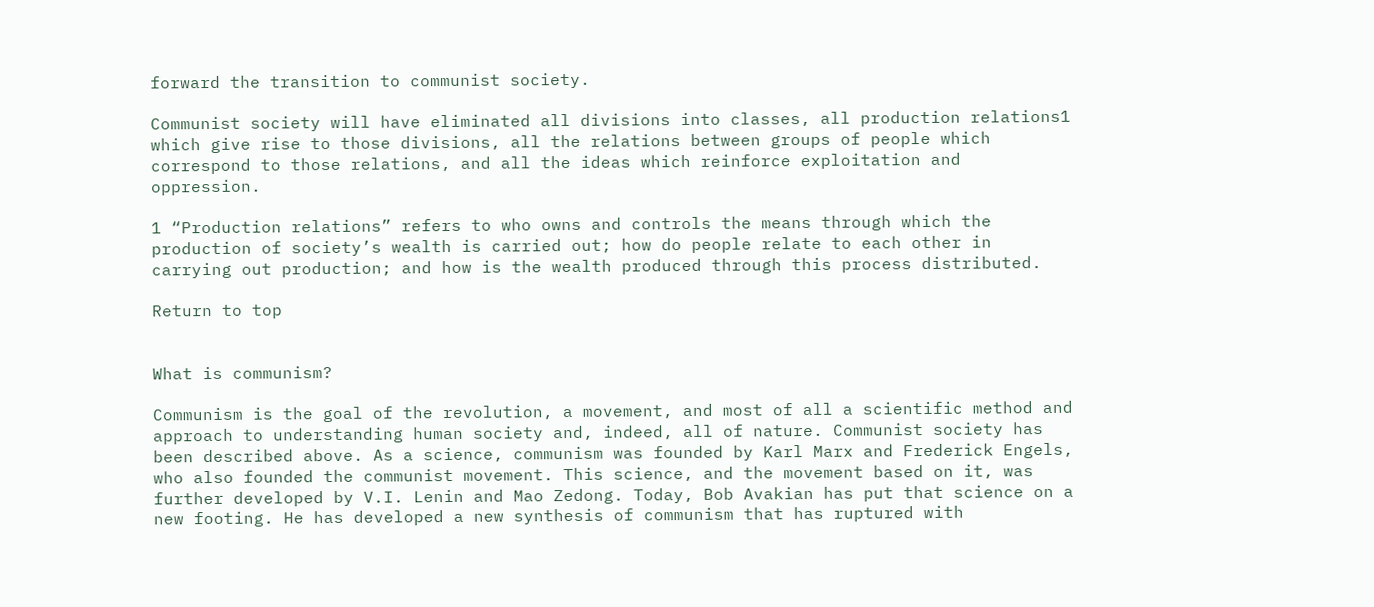forward the transition to communist society.

Communist society will have eliminated all divisions into classes, all production relations1 which give rise to those divisions, all the relations between groups of people which correspond to those relations, and all the ideas which reinforce exploitation and oppression.

1 “Production relations” refers to who owns and controls the means through which the production of society’s wealth is carried out; how do people relate to each other in carrying out production; and how is the wealth produced through this process distributed.

Return to top


What is communism?

Communism is the goal of the revolution, a movement, and most of all a scientific method and approach to understanding human society and, indeed, all of nature. Communist society has been described above. As a science, communism was founded by Karl Marx and Frederick Engels, who also founded the communist movement. This science, and the movement based on it, was further developed by V.I. Lenin and Mao Zedong. Today, Bob Avakian has put that science on a new footing. He has developed a new synthesis of communism that has ruptured with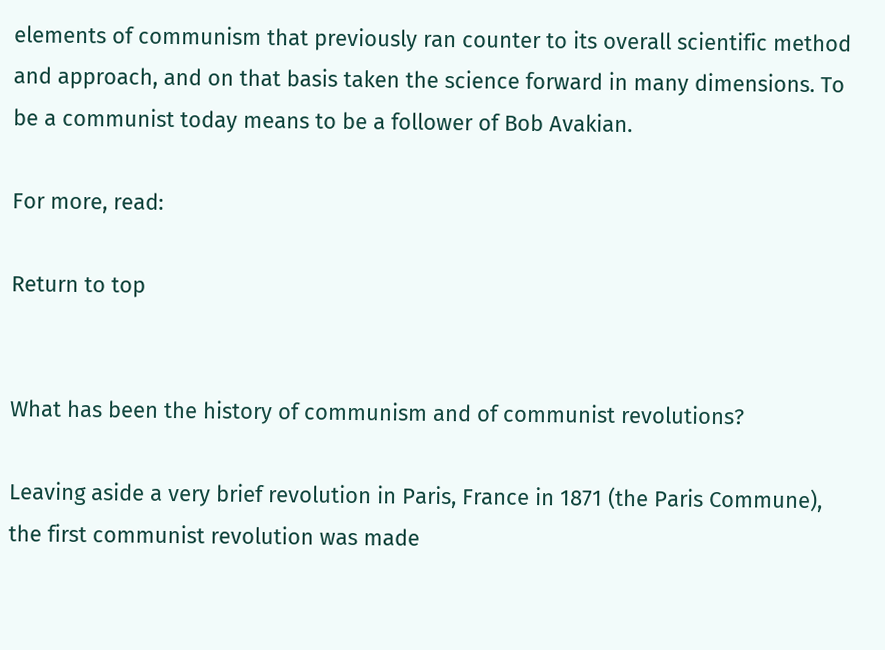elements of communism that previously ran counter to its overall scientific method and approach, and on that basis taken the science forward in many dimensions. To be a communist today means to be a follower of Bob Avakian.

For more, read:

Return to top


What has been the history of communism and of communist revolutions?

Leaving aside a very brief revolution in Paris, France in 1871 (the Paris Commune), the first communist revolution was made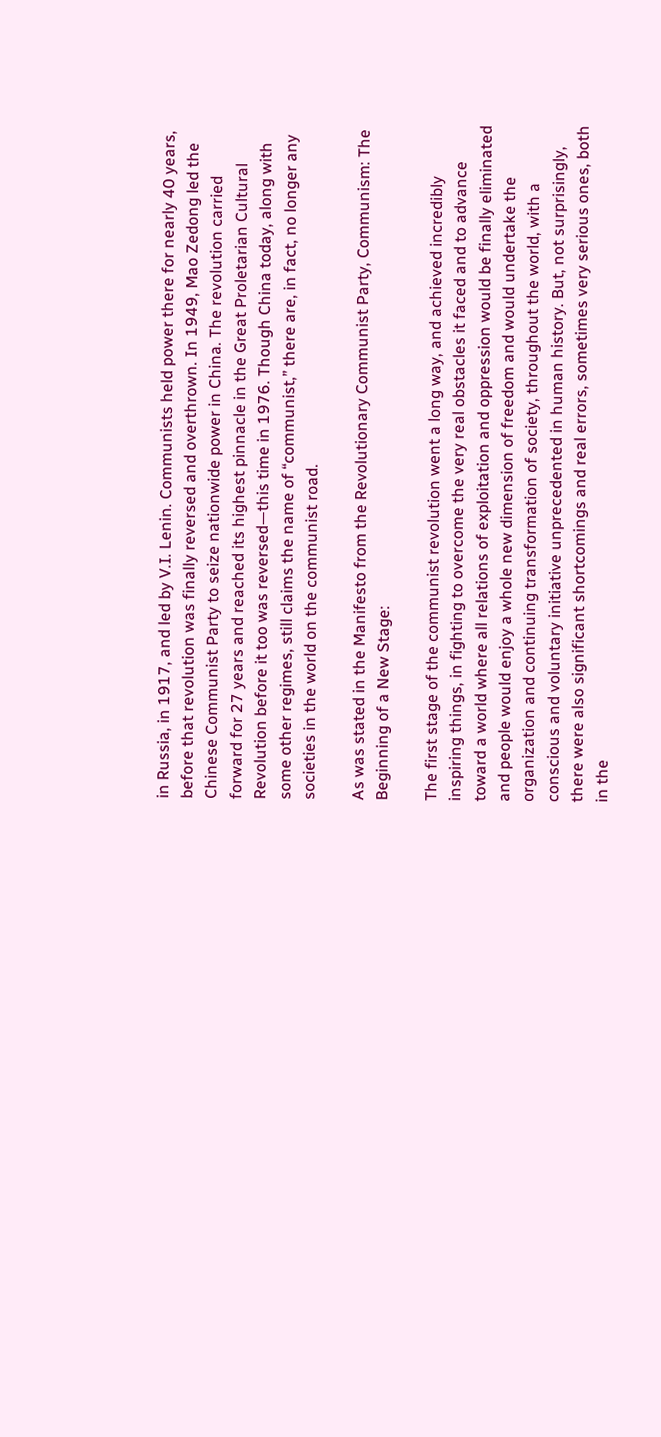in Russia, in 1917, and led by V.I. Lenin. Communists held power there for nearly 40 years, before that revolution was finally reversed and overthrown. In 1949, Mao Zedong led the Chinese Communist Party to seize nationwide power in China. The revolution carried forward for 27 years and reached its highest pinnacle in the Great Proletarian Cultural Revolution before it too was reversed—this time in 1976. Though China today, along with some other regimes, still claims the name of “communist,” there are, in fact, no longer any societies in the world on the communist road.

As was stated in the Manifesto from the Revolutionary Communist Party, Communism: The Beginning of a New Stage:

The first stage of the communist revolution went a long way, and achieved incredibly inspiring things, in fighting to overcome the very real obstacles it faced and to advance toward a world where all relations of exploitation and oppression would be finally eliminated and people would enjoy a whole new dimension of freedom and would undertake the organization and continuing transformation of society, throughout the world, with a conscious and voluntary initiative unprecedented in human history. But, not surprisingly, there were also significant shortcomings and real errors, sometimes very serious ones, both in the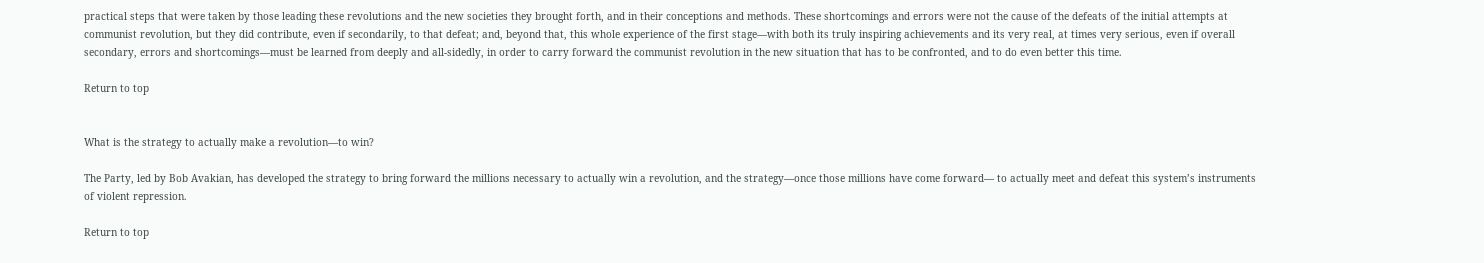practical steps that were taken by those leading these revolutions and the new societies they brought forth, and in their conceptions and methods. These shortcomings and errors were not the cause of the defeats of the initial attempts at communist revolution, but they did contribute, even if secondarily, to that defeat; and, beyond that, this whole experience of the first stage—with both its truly inspiring achievements and its very real, at times very serious, even if overall secondary, errors and shortcomings—must be learned from deeply and all-sidedly, in order to carry forward the communist revolution in the new situation that has to be confronted, and to do even better this time.

Return to top


What is the strategy to actually make a revolution—to win?

The Party, led by Bob Avakian, has developed the strategy to bring forward the millions necessary to actually win a revolution, and the strategy—once those millions have come forward— to actually meet and defeat this system’s instruments of violent repression.

Return to top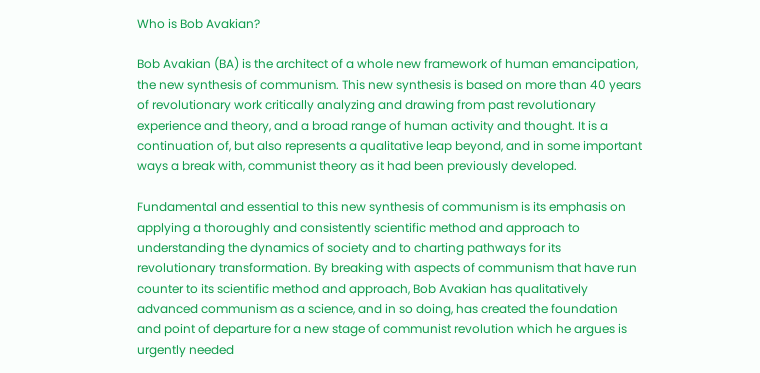Who is Bob Avakian?

Bob Avakian (BA) is the architect of a whole new framework of human emancipation, the new synthesis of communism. This new synthesis is based on more than 40 years of revolutionary work critically analyzing and drawing from past revolutionary experience and theory, and a broad range of human activity and thought. It is a continuation of, but also represents a qualitative leap beyond, and in some important ways a break with, communist theory as it had been previously developed.

Fundamental and essential to this new synthesis of communism is its emphasis on applying a thoroughly and consistently scientific method and approach to understanding the dynamics of society and to charting pathways for its revolutionary transformation. By breaking with aspects of communism that have run counter to its scientific method and approach, Bob Avakian has qualitatively advanced communism as a science, and in so doing, has created the foundation and point of departure for a new stage of communist revolution which he argues is urgently needed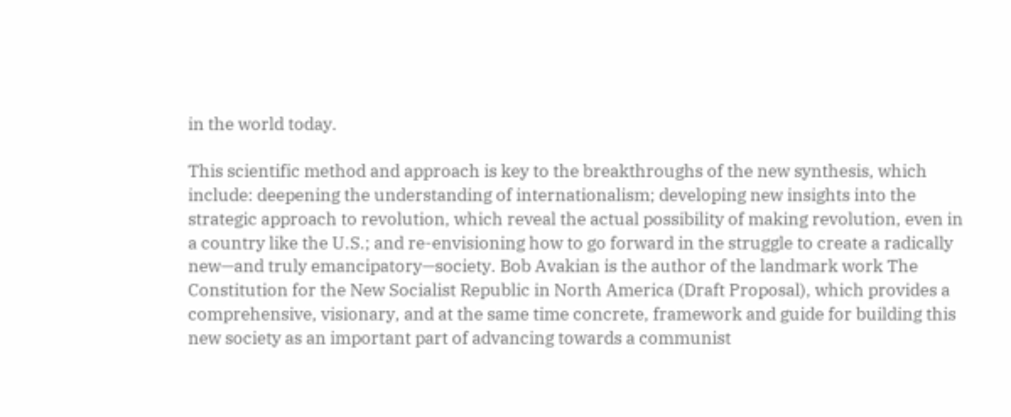in the world today.

This scientific method and approach is key to the breakthroughs of the new synthesis, which include: deepening the understanding of internationalism; developing new insights into the strategic approach to revolution, which reveal the actual possibility of making revolution, even in a country like the U.S.; and re-envisioning how to go forward in the struggle to create a radically new—and truly emancipatory—society. Bob Avakian is the author of the landmark work The Constitution for the New Socialist Republic in North America (Draft Proposal), which provides a comprehensive, visionary, and at the same time concrete, framework and guide for building this new society as an important part of advancing towards a communist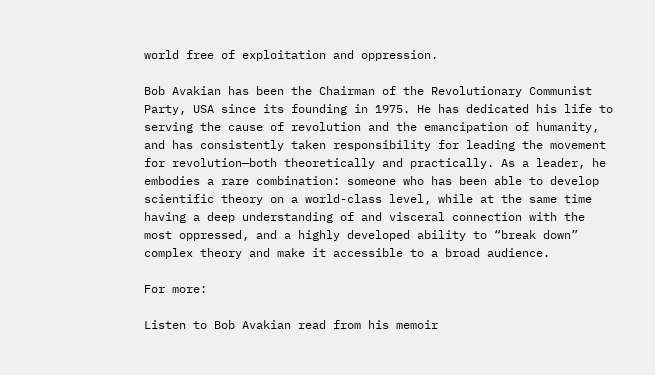world free of exploitation and oppression.

Bob Avakian has been the Chairman of the Revolutionary Communist Party, USA since its founding in 1975. He has dedicated his life to serving the cause of revolution and the emancipation of humanity, and has consistently taken responsibility for leading the movement for revolution—both theoretically and practically. As a leader, he embodies a rare combination: someone who has been able to develop scientific theory on a world-class level, while at the same time having a deep understanding of and visceral connection with the most oppressed, and a highly developed ability to “break down” complex theory and make it accessible to a broad audience.

For more:

Listen to Bob Avakian read from his memoir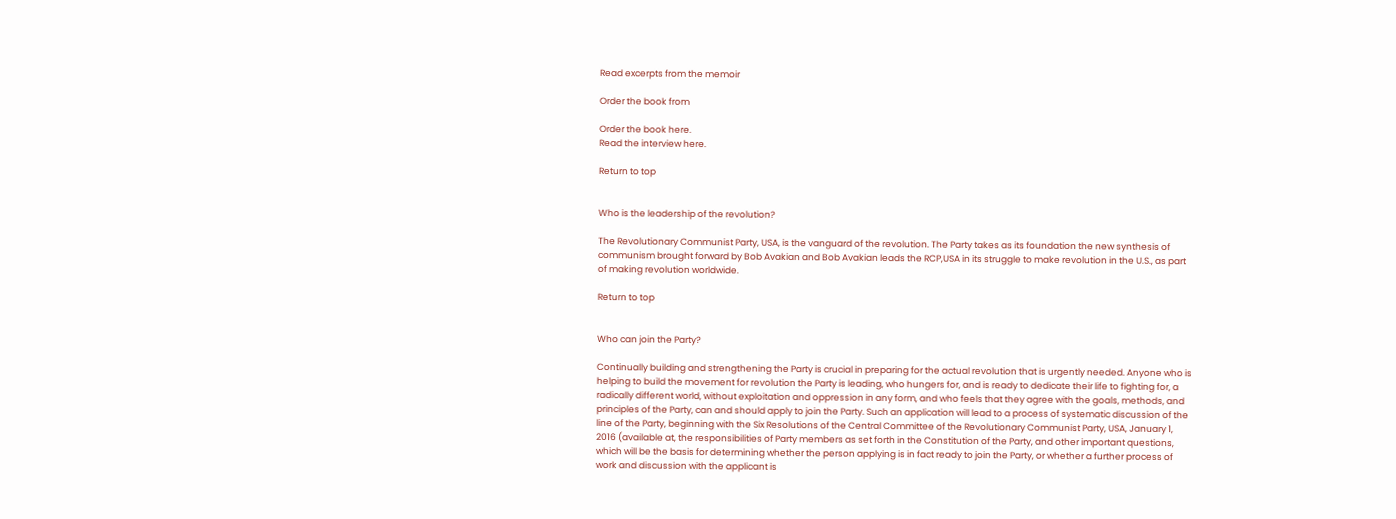Read excerpts from the memoir

Order the book from

Order the book here.
Read the interview here.

Return to top


Who is the leadership of the revolution?

The Revolutionary Communist Party, USA, is the vanguard of the revolution. The Party takes as its foundation the new synthesis of communism brought forward by Bob Avakian and Bob Avakian leads the RCP,USA in its struggle to make revolution in the U.S., as part of making revolution worldwide.

Return to top


Who can join the Party?

Continually building and strengthening the Party is crucial in preparing for the actual revolution that is urgently needed. Anyone who is helping to build the movement for revolution the Party is leading, who hungers for, and is ready to dedicate their life to fighting for, a radically different world, without exploitation and oppression in any form, and who feels that they agree with the goals, methods, and principles of the Party, can and should apply to join the Party. Such an application will lead to a process of systematic discussion of the line of the Party, beginning with the Six Resolutions of the Central Committee of the Revolutionary Communist Party, USA, January 1, 2016 (available at, the responsibilities of Party members as set forth in the Constitution of the Party, and other important questions, which will be the basis for determining whether the person applying is in fact ready to join the Party, or whether a further process of work and discussion with the applicant is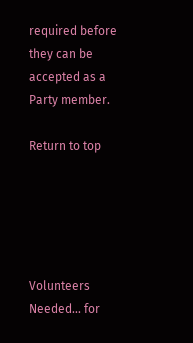required before they can be accepted as a Party member.

Return to top





Volunteers Needed... for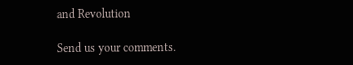and Revolution

Send us your comments.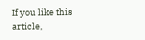If you like this article,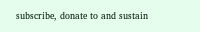subscribe, donate to and sustain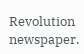Revolution newspaper.